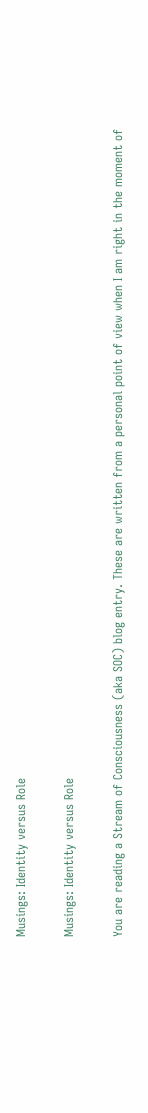Musings: Identity versus Role

Musings: Identity versus Role

You are reading a Stream of Consciousness (aka SOC) blog entry. These are written from a personal point of view when I am right in the moment of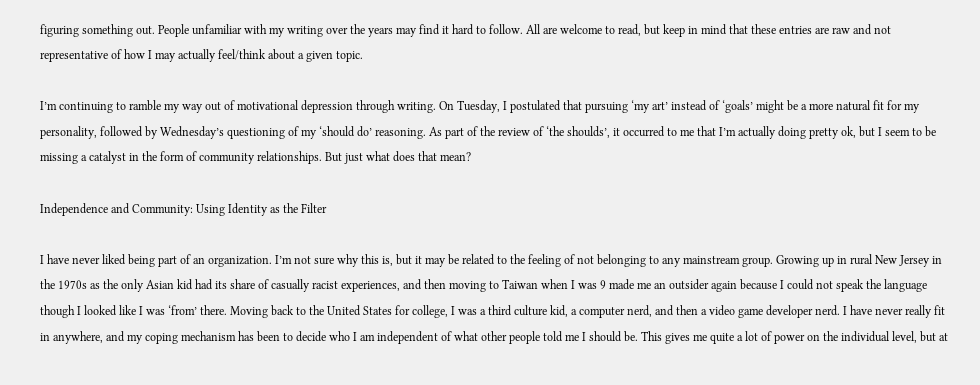figuring something out. People unfamiliar with my writing over the years may find it hard to follow. All are welcome to read, but keep in mind that these entries are raw and not representative of how I may actually feel/think about a given topic.

I’m continuing to ramble my way out of motivational depression through writing. On Tuesday, I postulated that pursuing ‘my art’ instead of ‘goals’ might be a more natural fit for my personality, followed by Wednesday’s questioning of my ‘should do’ reasoning. As part of the review of ‘the shoulds’, it occurred to me that I’m actually doing pretty ok, but I seem to be missing a catalyst in the form of community relationships. But just what does that mean?

Independence and Community: Using Identity as the Filter

I have never liked being part of an organization. I’m not sure why this is, but it may be related to the feeling of not belonging to any mainstream group. Growing up in rural New Jersey in the 1970s as the only Asian kid had its share of casually racist experiences, and then moving to Taiwan when I was 9 made me an outsider again because I could not speak the language though I looked like I was ‘from’ there. Moving back to the United States for college, I was a third culture kid, a computer nerd, and then a video game developer nerd. I have never really fit in anywhere, and my coping mechanism has been to decide who I am independent of what other people told me I should be. This gives me quite a lot of power on the individual level, but at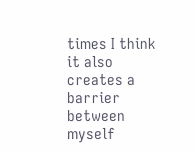times I think it also creates a barrier between myself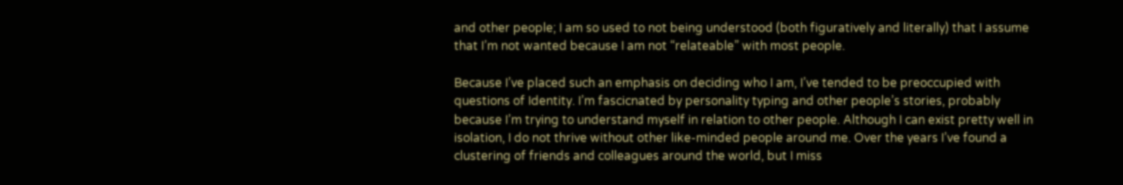and other people; I am so used to not being understood (both figuratively and literally) that I assume that I’m not wanted because I am not “relateable” with most people.

Because I’ve placed such an emphasis on deciding who I am, I’ve tended to be preoccupied with questions of Identity. I’m fascicnated by personality typing and other people’s stories, probably because I’m trying to understand myself in relation to other people. Although I can exist pretty well in isolation, I do not thrive without other like-minded people around me. Over the years I’ve found a clustering of friends and colleagues around the world, but I miss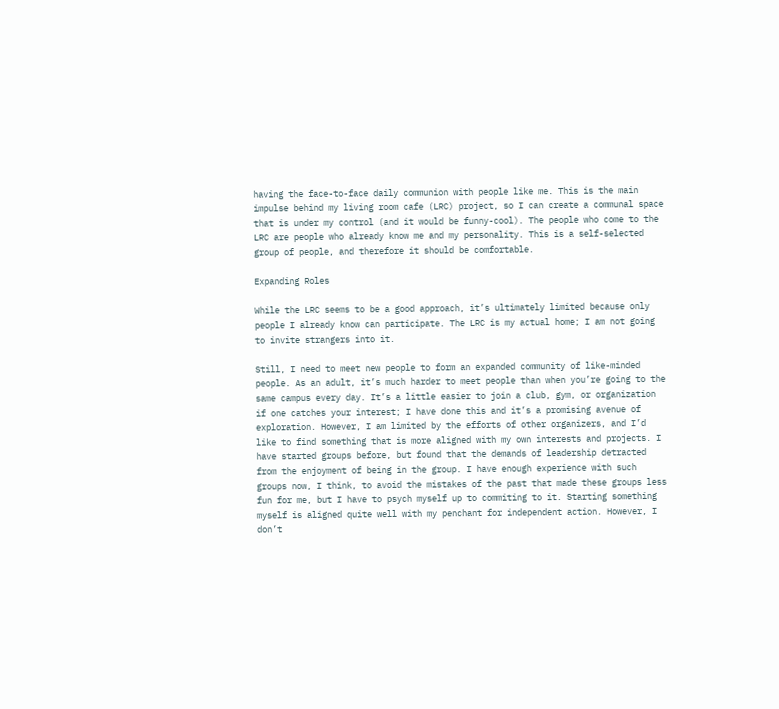having the face-to-face daily communion with people like me. This is the main impulse behind my living room cafe (LRC) project, so I can create a communal space that is under my control (and it would be funny-cool). The people who come to the LRC are people who already know me and my personality. This is a self-selected group of people, and therefore it should be comfortable.

Expanding Roles

While the LRC seems to be a good approach, it’s ultimately limited because only people I already know can participate. The LRC is my actual home; I am not going to invite strangers into it.

Still, I need to meet new people to form an expanded community of like-minded people. As an adult, it’s much harder to meet people than when you’re going to the same campus every day. It’s a little easier to join a club, gym, or organization if one catches your interest; I have done this and it’s a promising avenue of exploration. However, I am limited by the efforts of other organizers, and I’d like to find something that is more aligned with my own interests and projects. I have started groups before, but found that the demands of leadership detracted from the enjoyment of being in the group. I have enough experience with such groups now, I think, to avoid the mistakes of the past that made these groups less fun for me, but I have to psych myself up to commiting to it. Starting something myself is aligned quite well with my penchant for independent action. However, I don’t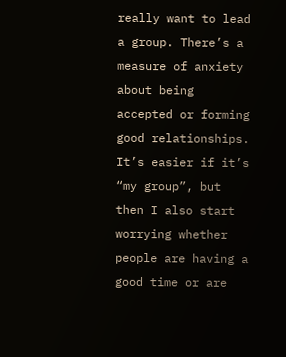really want to lead a group. There’s a measure of anxiety about being accepted or forming good relationships. It’s easier if it’s “my group”, but then I also start worrying whether people are having a good time or are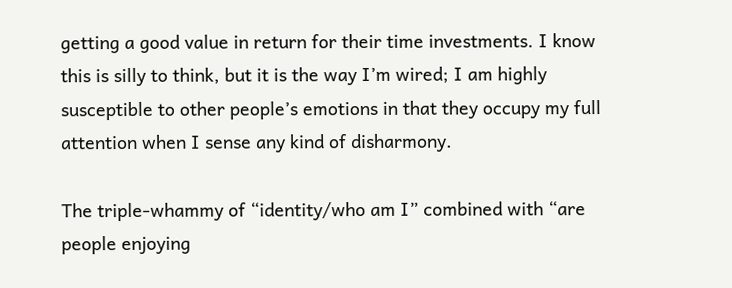getting a good value in return for their time investments. I know this is silly to think, but it is the way I’m wired; I am highly susceptible to other people’s emotions in that they occupy my full attention when I sense any kind of disharmony.

The triple-whammy of “identity/who am I” combined with “are people enjoying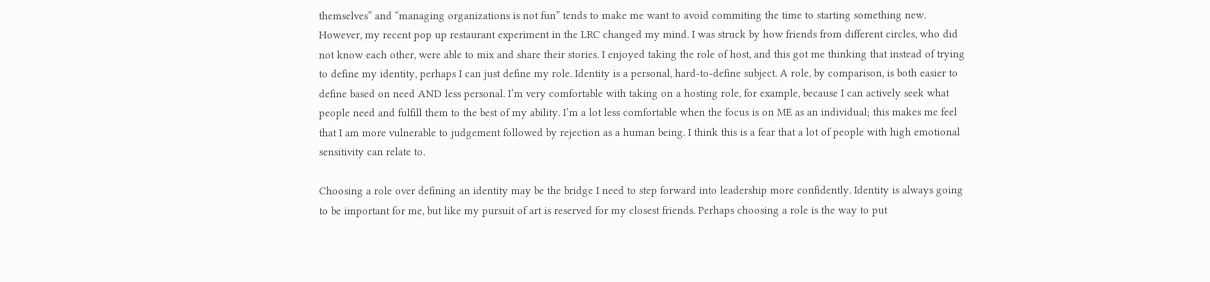themselves” and “managing organizations is not fun” tends to make me want to avoid commiting the time to starting something new. However, my recent pop up restaurant experiment in the LRC changed my mind. I was struck by how friends from different circles, who did not know each other, were able to mix and share their stories. I enjoyed taking the role of host, and this got me thinking that instead of trying to define my identity, perhaps I can just define my role. Identity is a personal, hard-to-define subject. A role, by comparison, is both easier to define based on need AND less personal. I’m very comfortable with taking on a hosting role, for example, because I can actively seek what people need and fulfill them to the best of my ability. I’m a lot less comfortable when the focus is on ME as an individual; this makes me feel that I am more vulnerable to judgement followed by rejection as a human being. I think this is a fear that a lot of people with high emotional sensitivity can relate to.

Choosing a role over defining an identity may be the bridge I need to step forward into leadership more confidently. Identity is always going to be important for me, but like my pursuit of art is reserved for my closest friends. Perhaps choosing a role is the way to put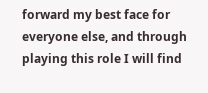forward my best face for everyone else, and through playing this role I will find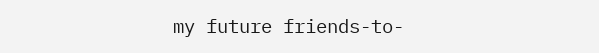my future friends-to-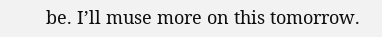be. I’ll muse more on this tomorrow.